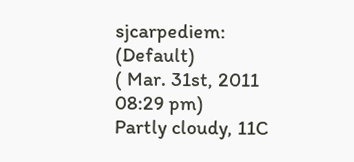sjcarpediem: (Default)
( Mar. 31st, 2011 08:29 pm)
Partly cloudy, 11C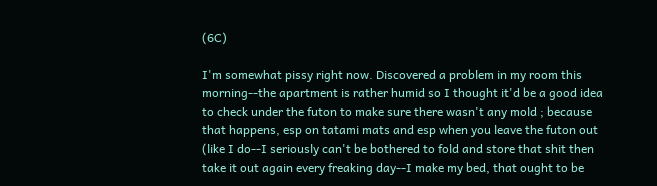(6C)

I'm somewhat pissy right now. Discovered a problem in my room this morning--the apartment is rather humid so I thought it'd be a good idea to check under the futon to make sure there wasn't any mold ; because that happens, esp on tatami mats and esp when you leave the futon out (like I do--I seriously can't be bothered to fold and store that shit then take it out again every freaking day--I make my bed, that ought to be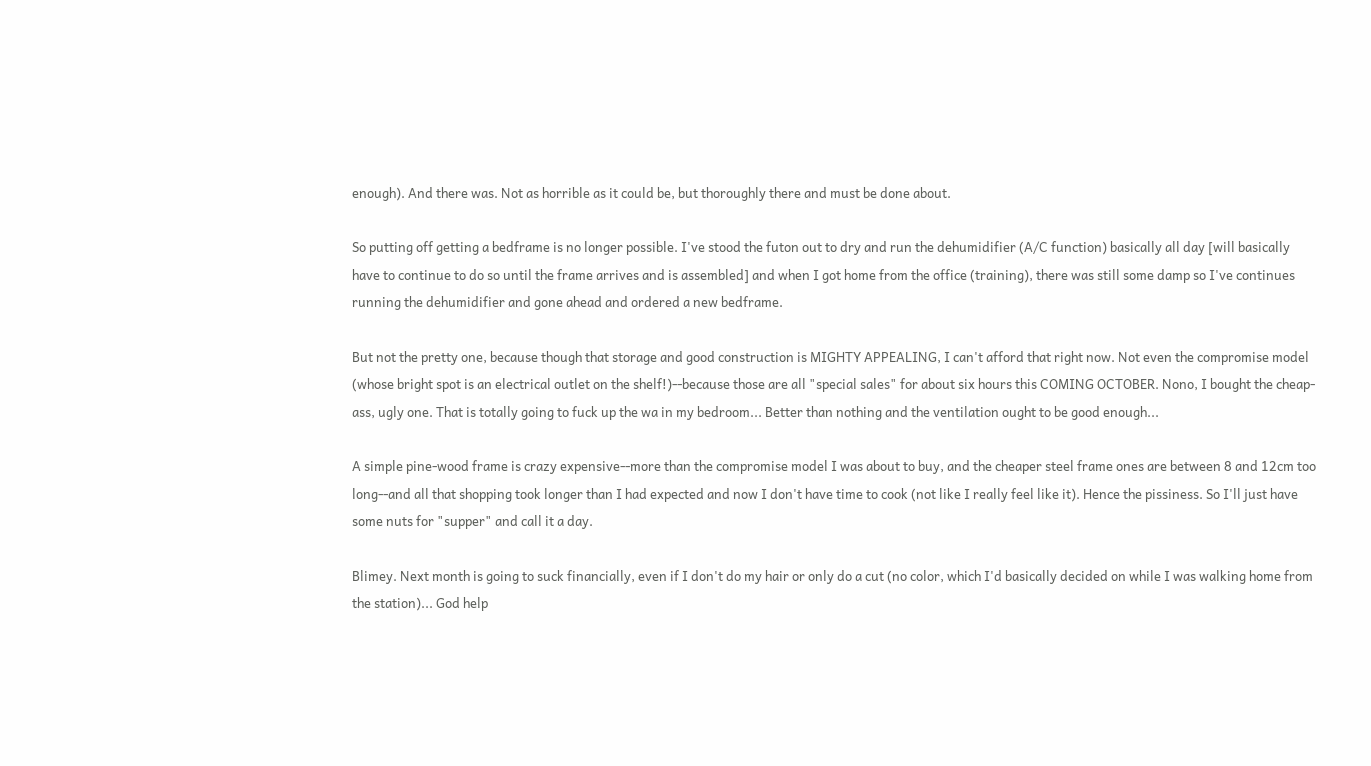enough). And there was. Not as horrible as it could be, but thoroughly there and must be done about.

So putting off getting a bedframe is no longer possible. I've stood the futon out to dry and run the dehumidifier (A/C function) basically all day [will basically have to continue to do so until the frame arrives and is assembled] and when I got home from the office (training), there was still some damp so I've continues running the dehumidifier and gone ahead and ordered a new bedframe.

But not the pretty one, because though that storage and good construction is MIGHTY APPEALING, I can't afford that right now. Not even the compromise model (whose bright spot is an electrical outlet on the shelf!)--because those are all "special sales" for about six hours this COMING OCTOBER. Nono, I bought the cheap-ass, ugly one. That is totally going to fuck up the wa in my bedroom... Better than nothing and the ventilation ought to be good enough...

A simple pine-wood frame is crazy expensive--more than the compromise model I was about to buy, and the cheaper steel frame ones are between 8 and 12cm too long--and all that shopping took longer than I had expected and now I don't have time to cook (not like I really feel like it). Hence the pissiness. So I'll just have some nuts for "supper" and call it a day.

Blimey. Next month is going to suck financially, even if I don't do my hair or only do a cut (no color, which I'd basically decided on while I was walking home from the station)... God help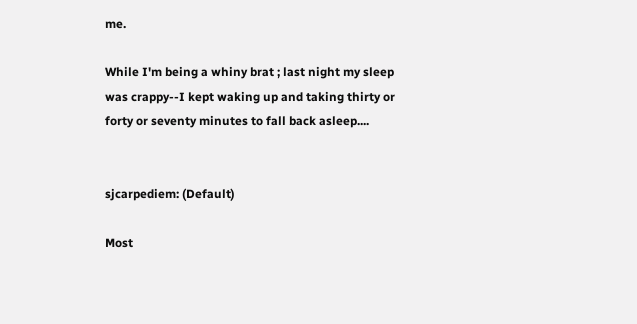me.

While I'm being a whiny brat ; last night my sleep was crappy--I kept waking up and taking thirty or forty or seventy minutes to fall back asleep....


sjcarpediem: (Default)

Most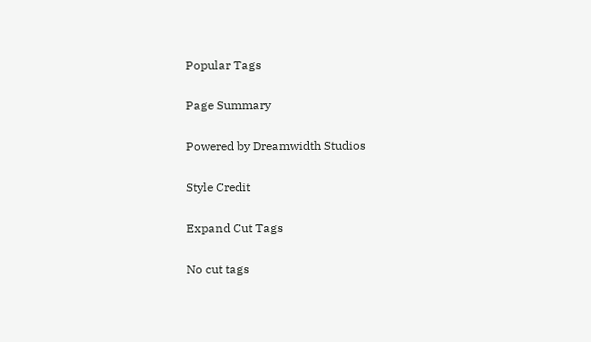Popular Tags

Page Summary

Powered by Dreamwidth Studios

Style Credit

Expand Cut Tags

No cut tags